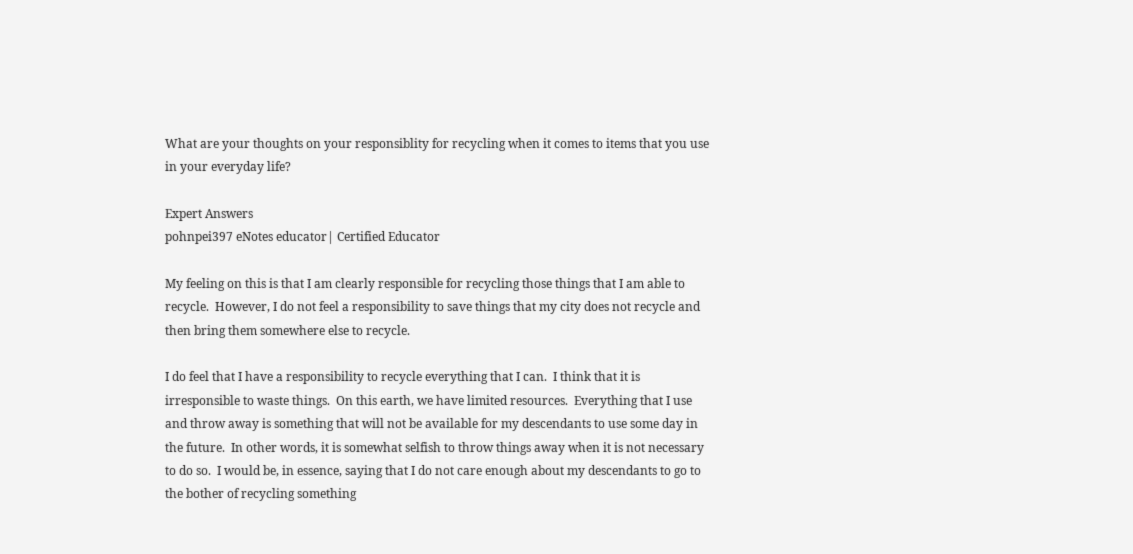What are your thoughts on your responsiblity for recycling when it comes to items that you use in your everyday life?

Expert Answers
pohnpei397 eNotes educator| Certified Educator

My feeling on this is that I am clearly responsible for recycling those things that I am able to recycle.  However, I do not feel a responsibility to save things that my city does not recycle and then bring them somewhere else to recycle.

I do feel that I have a responsibility to recycle everything that I can.  I think that it is irresponsible to waste things.  On this earth, we have limited resources.  Everything that I use and throw away is something that will not be available for my descendants to use some day in the future.  In other words, it is somewhat selfish to throw things away when it is not necessary to do so.  I would be, in essence, saying that I do not care enough about my descendants to go to the bother of recycling something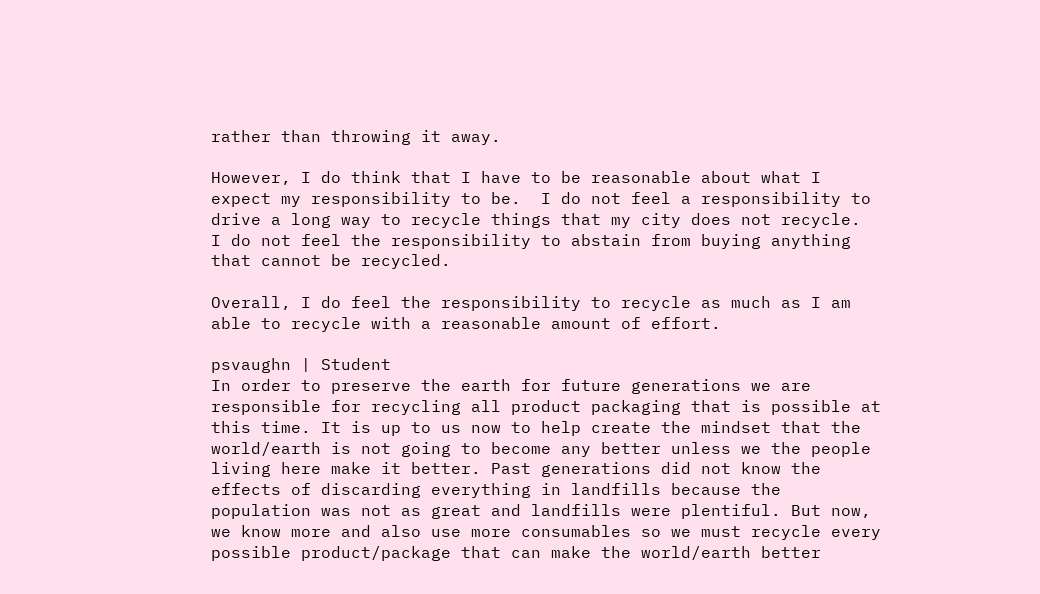rather than throwing it away.

However, I do think that I have to be reasonable about what I expect my responsibility to be.  I do not feel a responsibility to drive a long way to recycle things that my city does not recycle.  I do not feel the responsibility to abstain from buying anything that cannot be recycled.

Overall, I do feel the responsibility to recycle as much as I am able to recycle with a reasonable amount of effort.

psvaughn | Student
In order to preserve the earth for future generations we are responsible for recycling all product packaging that is possible at this time. It is up to us now to help create the mindset that the world/earth is not going to become any better unless we the people living here make it better. Past generations did not know the effects of discarding everything in landfills because the population was not as great and landfills were plentiful. But now, we know more and also use more consumables so we must recycle every possible product/package that can make the world/earth better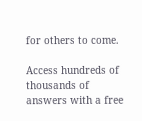for others to come.

Access hundreds of thousands of answers with a free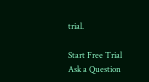trial.

Start Free Trial
Ask a Question